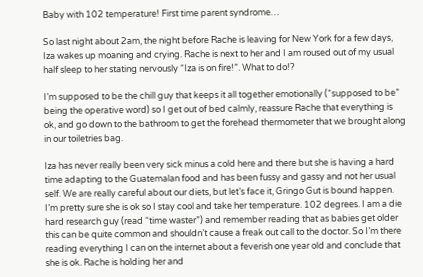Baby with 102 temperature! First time parent syndrome…

So last night about 2am, the night before Rache is leaving for New York for a few days, Iza wakes up moaning and crying. Rache is next to her and I am roused out of my usual half sleep to her stating nervously “Iza is on fire!”. What to do!?

I’m supposed to be the chill guy that keeps it all together emotionally (“supposed to be” being the operative word) so I get out of bed calmly, reassure Rache that everything is ok, and go down to the bathroom to get the forehead thermometer that we brought along in our toiletries bag.

Iza has never really been very sick minus a cold here and there but she is having a hard time adapting to the Guatemalan food and has been fussy and gassy and not her usual self. We are really careful about our diets, but let’s face it, Gringo Gut is bound happen.  I’m pretty sure she is ok so I stay cool and take her temperature. 102 degrees. I am a die hard research guy (read “time waster”) and remember reading that as babies get older this can be quite common and shouldn’t cause a freak out call to the doctor. So I’m there reading everything I can on the internet about a feverish one year old and conclude that she is ok. Rache is holding her and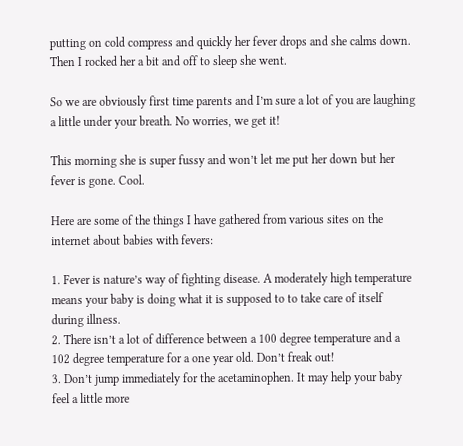putting on cold compress and quickly her fever drops and she calms down. Then I rocked her a bit and off to sleep she went.

So we are obviously first time parents and I’m sure a lot of you are laughing a little under your breath. No worries, we get it!

This morning she is super fussy and won’t let me put her down but her fever is gone. Cool.

Here are some of the things I have gathered from various sites on the internet about babies with fevers:

1. Fever is nature’s way of fighting disease. A moderately high temperature means your baby is doing what it is supposed to to take care of itself during illness.
2. There isn’t a lot of difference between a 100 degree temperature and a 102 degree temperature for a one year old. Don’t freak out!
3. Don’t jump immediately for the acetaminophen. It may help your baby feel a little more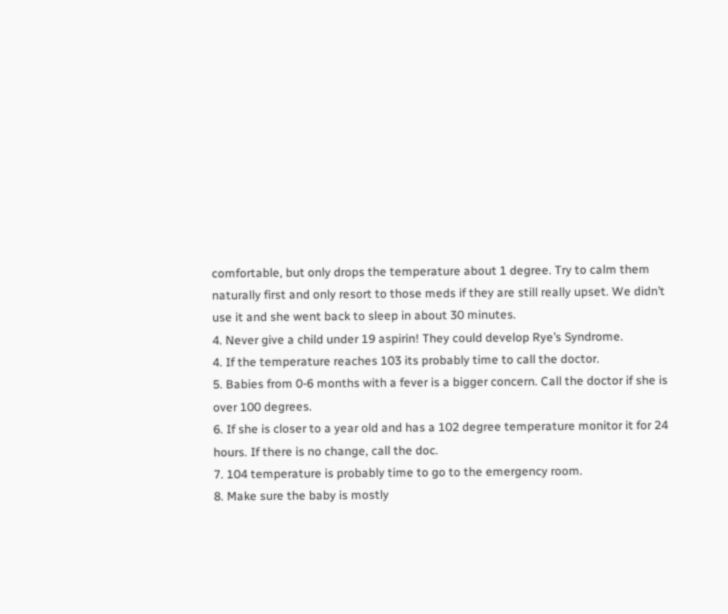comfortable, but only drops the temperature about 1 degree. Try to calm them naturally first and only resort to those meds if they are still really upset. We didn’t use it and she went back to sleep in about 30 minutes.
4. Never give a child under 19 aspirin! They could develop Rye’s Syndrome.
4. If the temperature reaches 103 its probably time to call the doctor.
5. Babies from 0-6 months with a fever is a bigger concern. Call the doctor if she is over 100 degrees.
6. If she is closer to a year old and has a 102 degree temperature monitor it for 24 hours. If there is no change, call the doc.
7. 104 temperature is probably time to go to the emergency room.
8. Make sure the baby is mostly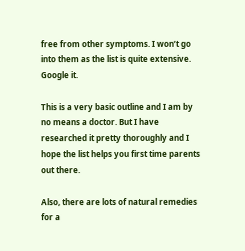free from other symptoms. I won’t go into them as the list is quite extensive. Google it.

This is a very basic outline and I am by no means a doctor. But I have researched it pretty thoroughly and I hope the list helps you first time parents out there.

Also, there are lots of natural remedies for a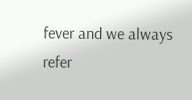fever and we always refer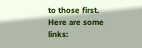to those first. Here are some links: